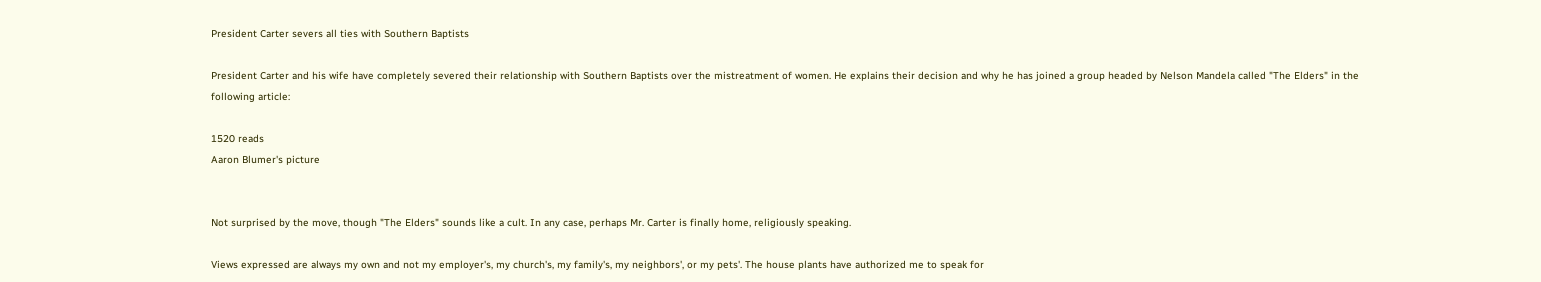President Carter severs all ties with Southern Baptists

President Carter and his wife have completely severed their relationship with Southern Baptists over the mistreatment of women. He explains their decision and why he has joined a group headed by Nelson Mandela called "The Elders" in the following article:

1520 reads
Aaron Blumer's picture


Not surprised by the move, though "The Elders" sounds like a cult. In any case, perhaps Mr. Carter is finally home, religiously speaking.

Views expressed are always my own and not my employer's, my church's, my family's, my neighbors', or my pets'. The house plants have authorized me to speak for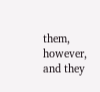them, however, and they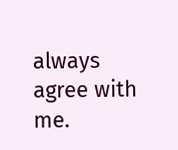always agree with me.